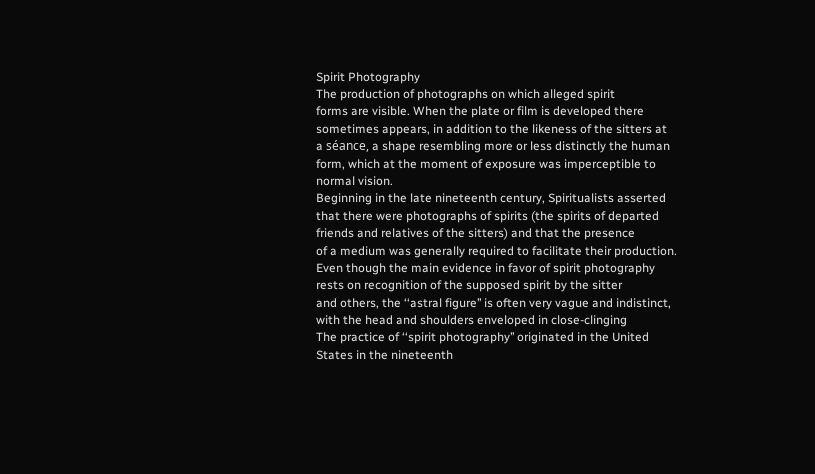Spirit Photography
The production of photographs on which alleged spirit
forms are visible. When the plate or film is developed there
sometimes appears, in addition to the likeness of the sitters at
a séance, a shape resembling more or less distinctly the human
form, which at the moment of exposure was imperceptible to
normal vision.
Beginning in the late nineteenth century, Spiritualists asserted
that there were photographs of spirits (the spirits of departed
friends and relatives of the sitters) and that the presence
of a medium was generally required to facilitate their production.
Even though the main evidence in favor of spirit photography
rests on recognition of the supposed spirit by the sitter
and others, the ‘‘astral figure’’ is often very vague and indistinct,
with the head and shoulders enveloped in close-clinging
The practice of ‘‘spirit photography’’ originated in the United
States in the nineteenth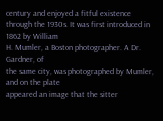century and enjoyed a fitful existence
through the 1930s. It was first introduced in 1862 by William
H. Mumler, a Boston photographer. A Dr. Gardner, of
the same city, was photographed by Mumler, and on the plate
appeared an image that the sitter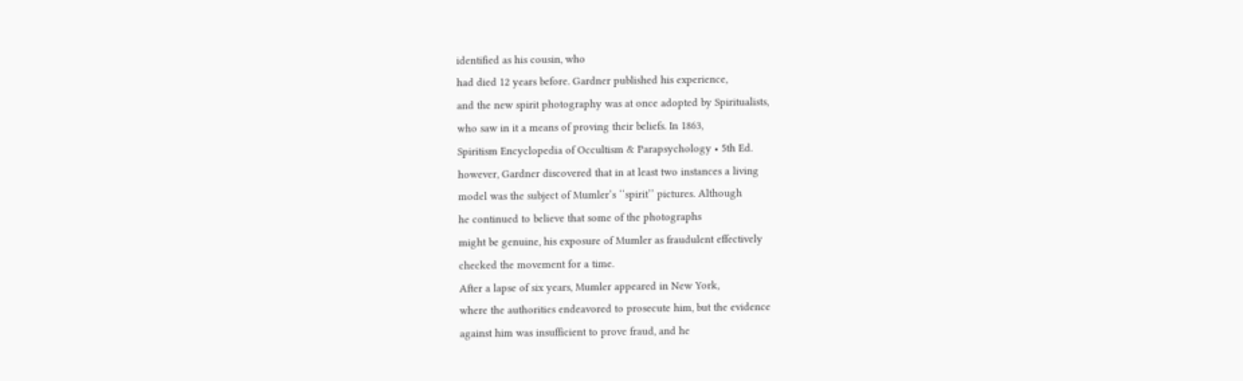identified as his cousin, who
had died 12 years before. Gardner published his experience,
and the new spirit photography was at once adopted by Spiritualists,
who saw in it a means of proving their beliefs. In 1863,
Spiritism Encyclopedia of Occultism & Parapsychology • 5th Ed.
however, Gardner discovered that in at least two instances a living
model was the subject of Mumler’s ‘‘spirit’’ pictures. Although
he continued to believe that some of the photographs
might be genuine, his exposure of Mumler as fraudulent effectively
checked the movement for a time.
After a lapse of six years, Mumler appeared in New York,
where the authorities endeavored to prosecute him, but the evidence
against him was insufficient to prove fraud, and he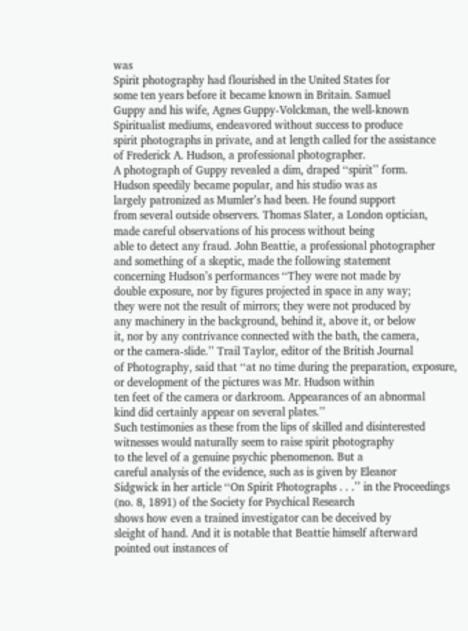was
Spirit photography had flourished in the United States for
some ten years before it became known in Britain. Samuel
Guppy and his wife, Agnes Guppy-Volckman, the well-known
Spiritualist mediums, endeavored without success to produce
spirit photographs in private, and at length called for the assistance
of Frederick A. Hudson, a professional photographer.
A photograph of Guppy revealed a dim, draped ‘‘spirit’’ form.
Hudson speedily became popular, and his studio was as
largely patronized as Mumler’s had been. He found support
from several outside observers. Thomas Slater, a London optician,
made careful observations of his process without being
able to detect any fraud. John Beattie, a professional photographer
and something of a skeptic, made the following statement
concerning Hudson’s performances ‘‘They were not made by
double exposure, nor by figures projected in space in any way;
they were not the result of mirrors; they were not produced by
any machinery in the background, behind it, above it, or below
it, nor by any contrivance connected with the bath, the camera,
or the camera-slide.’’ Trail Taylor, editor of the British Journal
of Photography, said that ‘‘at no time during the preparation, exposure,
or development of the pictures was Mr. Hudson within
ten feet of the camera or darkroom. Appearances of an abnormal
kind did certainly appear on several plates.’’
Such testimonies as these from the lips of skilled and disinterested
witnesses would naturally seem to raise spirit photography
to the level of a genuine psychic phenomenon. But a
careful analysis of the evidence, such as is given by Eleanor
Sidgwick in her article ‘‘On Spirit Photographs . . .’’ in the Proceedings
(no. 8, 1891) of the Society for Psychical Research
shows how even a trained investigator can be deceived by
sleight of hand. And it is notable that Beattie himself afterward
pointed out instances of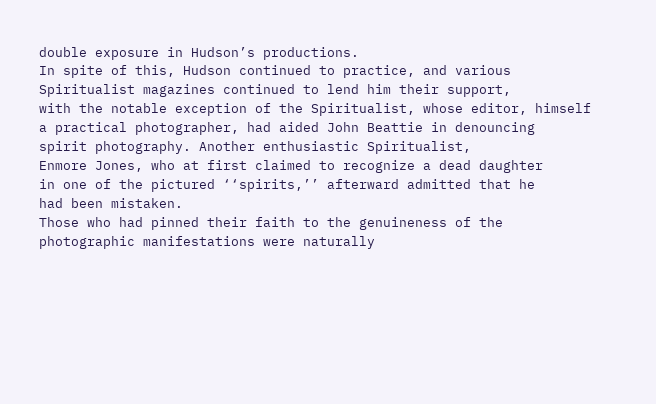double exposure in Hudson’s productions.
In spite of this, Hudson continued to practice, and various
Spiritualist magazines continued to lend him their support,
with the notable exception of the Spiritualist, whose editor, himself
a practical photographer, had aided John Beattie in denouncing
spirit photography. Another enthusiastic Spiritualist,
Enmore Jones, who at first claimed to recognize a dead daughter
in one of the pictured ‘‘spirits,’’ afterward admitted that he
had been mistaken.
Those who had pinned their faith to the genuineness of the
photographic manifestations were naturally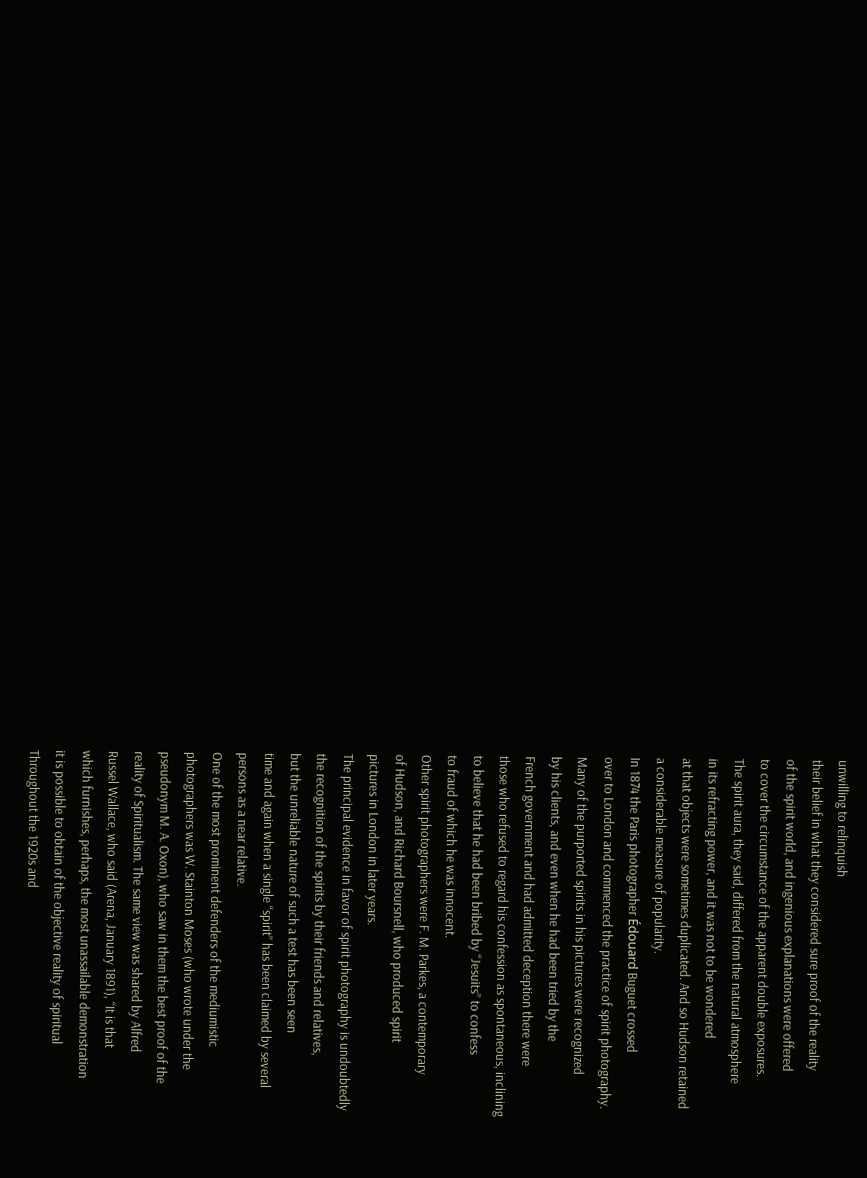unwilling to relinquish
their belief in what they considered sure proof of the reality
of the spirit world, and ingenious explanations were offered
to cover the circumstance of the apparent double exposures.
The spirit aura, they said, differed from the natural atmosphere
in its refracting power, and it was not to be wondered
at that objects were sometimes duplicated. And so Hudson retained
a considerable measure of popularity.
In 1874 the Paris photographer Édouard Buguet crossed
over to London and commenced the practice of spirit photography.
Many of the purported spirits in his pictures were recognized
by his clients, and even when he had been tried by the
French government and had admitted deception there were
those who refused to regard his confession as spontaneous, inclining
to believe that he had been bribed by ‘‘Jesuits’’ to confess
to fraud of which he was innocent.
Other spirit photographers were F. M. Parkes, a contemporary
of Hudson, and Richard Boursnell, who produced spirit
pictures in London in later years.
The principal evidence in favor of spirit photography is undoubtedly
the recognition of the spirits by their friends and relatives,
but the unreliable nature of such a test has been seen
time and again when a single ‘‘spirit’’ has been claimed by several
persons as a near relative.
One of the most prominent defenders of the mediumistic
photographers was W. Stainton Moses (who wrote under the
pseudonym M. A. Oxon), who saw in them the best proof of the
reality of Spiritualism. The same view was shared by Alfred
Russel Wallace, who said (Arena, January 1891), ‘‘It is that
which furnishes, perhaps, the most unassailable demonstration
it is possible to obtain of the objective reality of spiritual
Throughout the 1920s and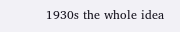1930s the whole idea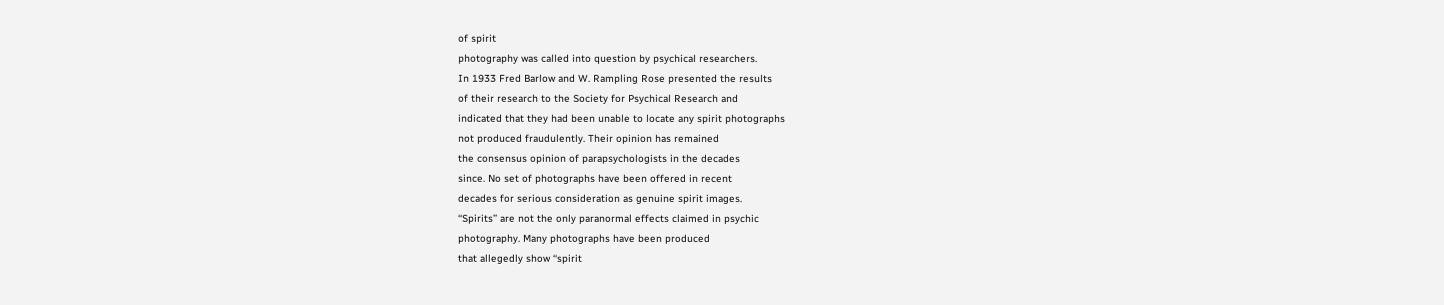of spirit
photography was called into question by psychical researchers.
In 1933 Fred Barlow and W. Rampling Rose presented the results
of their research to the Society for Psychical Research and
indicated that they had been unable to locate any spirit photographs
not produced fraudulently. Their opinion has remained
the consensus opinion of parapsychologists in the decades
since. No set of photographs have been offered in recent
decades for serious consideration as genuine spirit images.
‘‘Spirits’’ are not the only paranormal effects claimed in psychic
photography. Many photographs have been produced
that allegedly show ‘‘spirit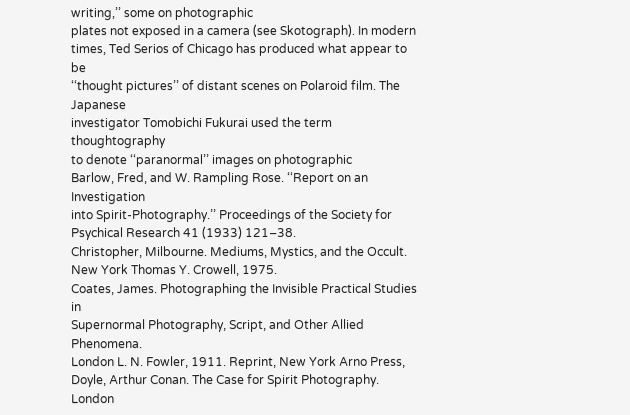writing,’’ some on photographic
plates not exposed in a camera (see Skotograph). In modern
times, Ted Serios of Chicago has produced what appear to be
‘‘thought pictures’’ of distant scenes on Polaroid film. The Japanese
investigator Tomobichi Fukurai used the term thoughtography
to denote ‘‘paranormal’’ images on photographic
Barlow, Fred, and W. Rampling Rose. ‘‘Report on an Investigation
into Spirit-Photography.’’ Proceedings of the Society for
Psychical Research 41 (1933) 121–38.
Christopher, Milbourne. Mediums, Mystics, and the Occult.
New York Thomas Y. Crowell, 1975.
Coates, James. Photographing the Invisible Practical Studies in
Supernormal Photography, Script, and Other Allied Phenomena.
London L. N. Fowler, 1911. Reprint, New York Arno Press,
Doyle, Arthur Conan. The Case for Spirit Photography. London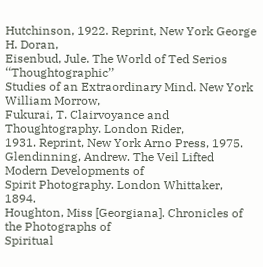Hutchinson, 1922. Reprint, New York George H. Doran,
Eisenbud, Jule. The World of Ted Serios ‘‘Thoughtographic’’
Studies of an Extraordinary Mind. New York William Morrow,
Fukurai, T. Clairvoyance and Thoughtography. London Rider,
1931. Reprint, New York Arno Press, 1975.
Glendinning, Andrew. The Veil Lifted Modern Developments of
Spirit Photography. London Whittaker, 1894.
Houghton, Miss [Georgiana]. Chronicles of the Photographs of
Spiritual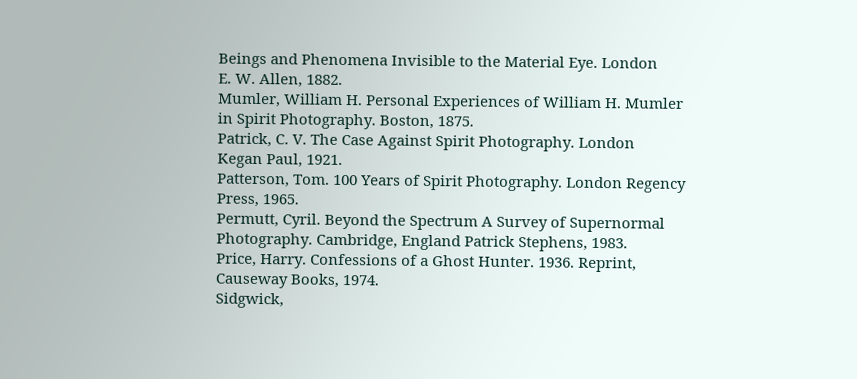Beings and Phenomena Invisible to the Material Eye. London
E. W. Allen, 1882.
Mumler, William H. Personal Experiences of William H. Mumler
in Spirit Photography. Boston, 1875.
Patrick, C. V. The Case Against Spirit Photography. London
Kegan Paul, 1921.
Patterson, Tom. 100 Years of Spirit Photography. London Regency
Press, 1965.
Permutt, Cyril. Beyond the Spectrum A Survey of Supernormal
Photography. Cambridge, England Patrick Stephens, 1983.
Price, Harry. Confessions of a Ghost Hunter. 1936. Reprint,
Causeway Books, 1974.
Sidgwick,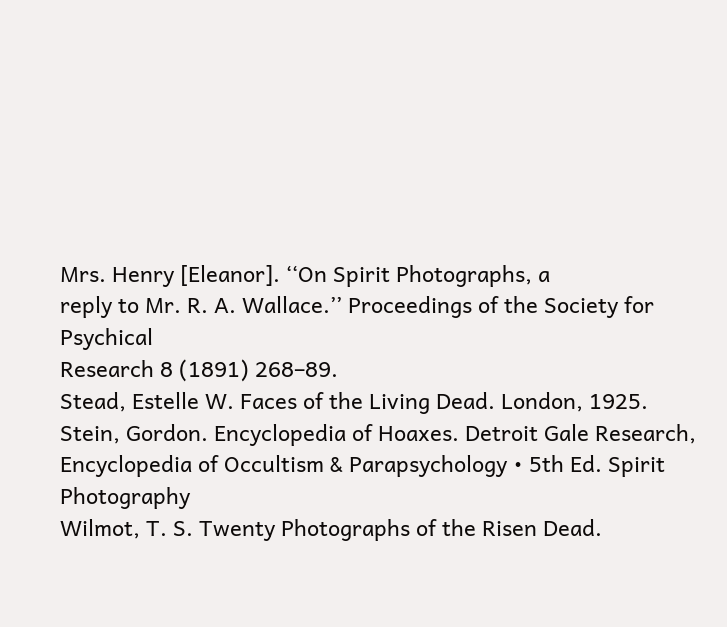Mrs. Henry [Eleanor]. ‘‘On Spirit Photographs, a
reply to Mr. R. A. Wallace.’’ Proceedings of the Society for Psychical
Research 8 (1891) 268–89.
Stead, Estelle W. Faces of the Living Dead. London, 1925.
Stein, Gordon. Encyclopedia of Hoaxes. Detroit Gale Research,
Encyclopedia of Occultism & Parapsychology • 5th Ed. Spirit Photography
Wilmot, T. S. Twenty Photographs of the Risen Dead.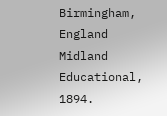Birmingham,
England Midland Educational, 1894.